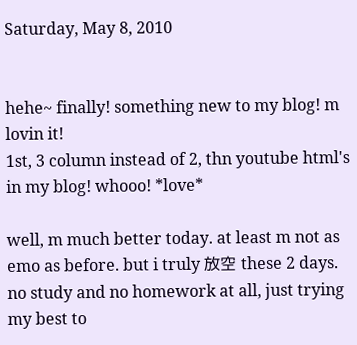Saturday, May 8, 2010


hehe~ finally! something new to my blog! m lovin it!
1st, 3 column instead of 2, thn youtube html's in my blog! whooo! *love*

well, m much better today. at least m not as emo as before. but i truly 放空 these 2 days. no study and no homework at all, just trying my best to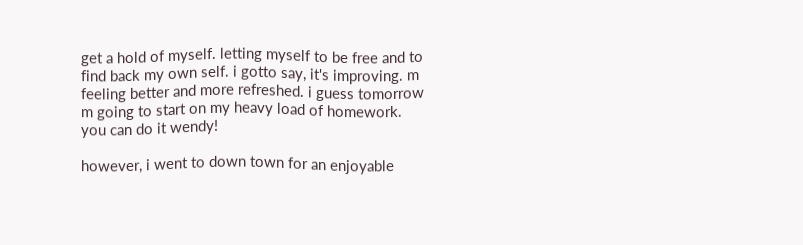get a hold of myself. letting myself to be free and to find back my own self. i gotto say, it's improving. m feeling better and more refreshed. i guess tomorrow m going to start on my heavy load of homework. you can do it wendy!

however, i went to down town for an enjoyable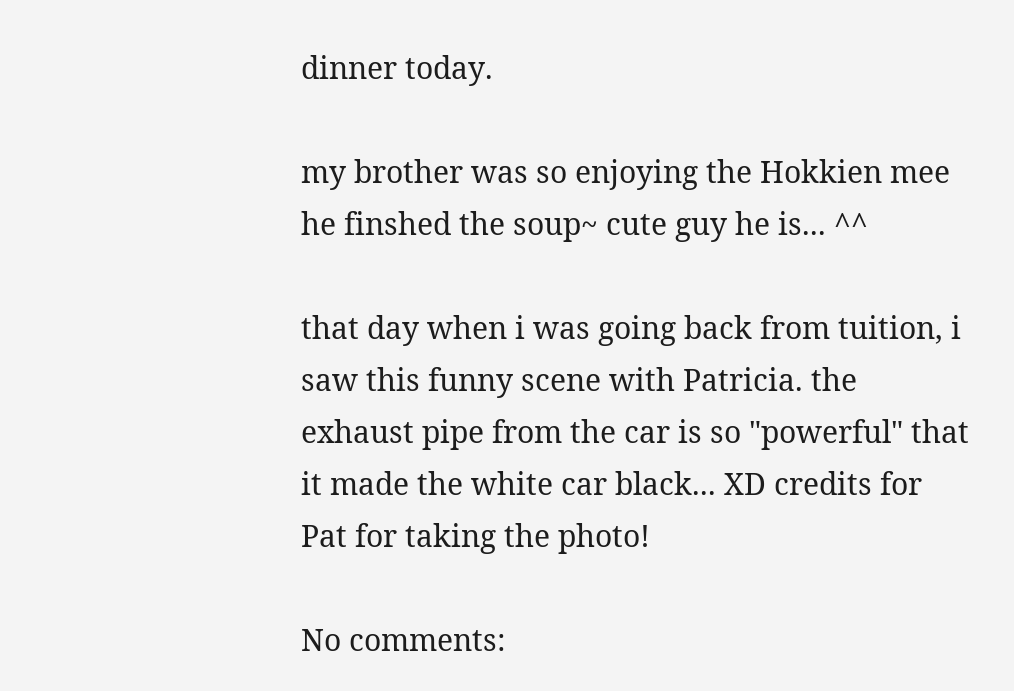dinner today.

my brother was so enjoying the Hokkien mee he finshed the soup~ cute guy he is... ^^

that day when i was going back from tuition, i saw this funny scene with Patricia. the exhaust pipe from the car is so "powerful" that it made the white car black... XD credits for Pat for taking the photo!

No comments: